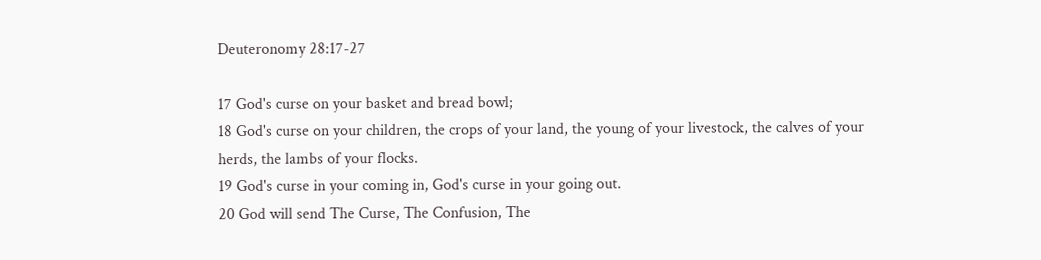Deuteronomy 28:17-27

17 God's curse on your basket and bread bowl;
18 God's curse on your children, the crops of your land, the young of your livestock, the calves of your herds, the lambs of your flocks.
19 God's curse in your coming in, God's curse in your going out.
20 God will send The Curse, The Confusion, The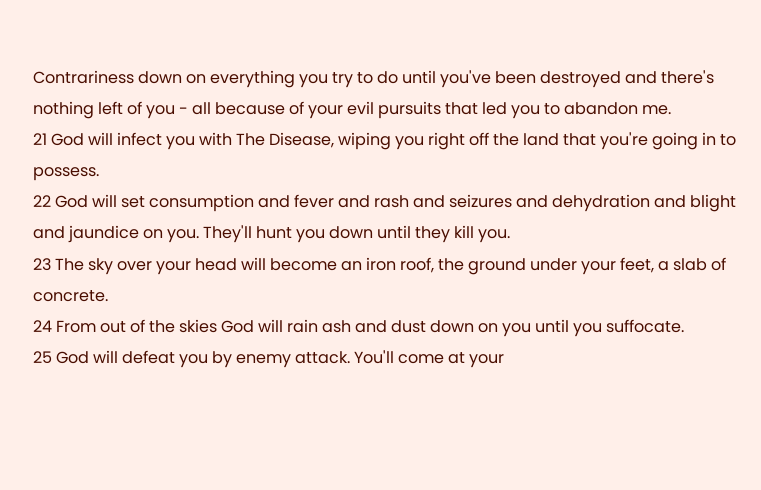Contrariness down on everything you try to do until you've been destroyed and there's nothing left of you - all because of your evil pursuits that led you to abandon me.
21 God will infect you with The Disease, wiping you right off the land that you're going in to possess.
22 God will set consumption and fever and rash and seizures and dehydration and blight and jaundice on you. They'll hunt you down until they kill you.
23 The sky over your head will become an iron roof, the ground under your feet, a slab of concrete.
24 From out of the skies God will rain ash and dust down on you until you suffocate.
25 God will defeat you by enemy attack. You'll come at your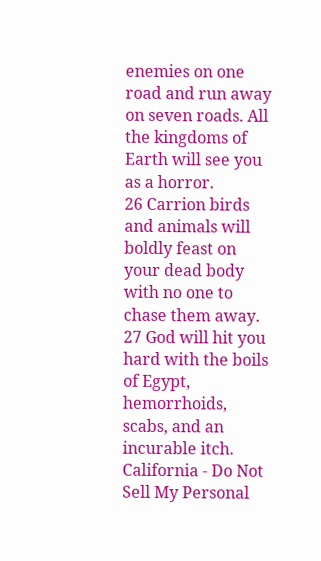enemies on one road and run away on seven roads. All the kingdoms of Earth will see you as a horror.
26 Carrion birds and animals will boldly feast on your dead body with no one to chase them away.
27 God will hit you hard with the boils of Egypt, hemorrhoids, scabs, and an incurable itch.
California - Do Not Sell My Personal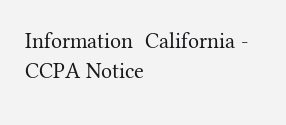Information  California - CCPA Notice